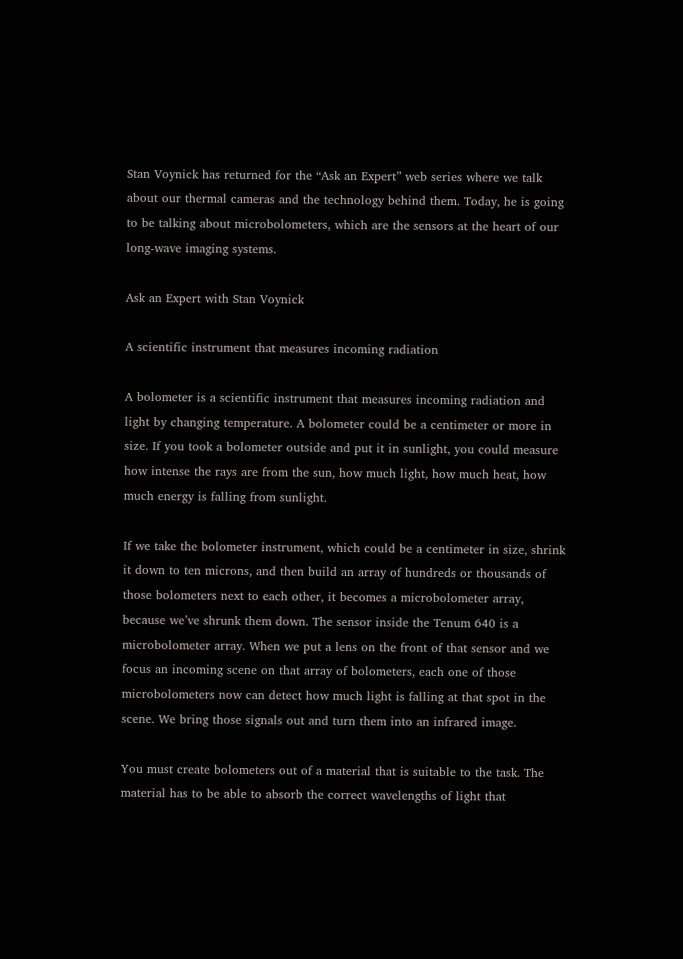Stan Voynick has returned for the “Ask an Expert” web series where we talk about our thermal cameras and the technology behind them. Today, he is going to be talking about microbolometers, which are the sensors at the heart of our long-wave imaging systems.

Ask an Expert with Stan Voynick

A scientific instrument that measures incoming radiation

A bolometer is a scientific instrument that measures incoming radiation and light by changing temperature. A bolometer could be a centimeter or more in size. If you took a bolometer outside and put it in sunlight, you could measure how intense the rays are from the sun, how much light, how much heat, how much energy is falling from sunlight.

If we take the bolometer instrument, which could be a centimeter in size, shrink it down to ten microns, and then build an array of hundreds or thousands of those bolometers next to each other, it becomes a microbolometer array, because we’ve shrunk them down. The sensor inside the Tenum 640 is a microbolometer array. When we put a lens on the front of that sensor and we focus an incoming scene on that array of bolometers, each one of those microbolometers now can detect how much light is falling at that spot in the scene. We bring those signals out and turn them into an infrared image.

You must create bolometers out of a material that is suitable to the task. The material has to be able to absorb the correct wavelengths of light that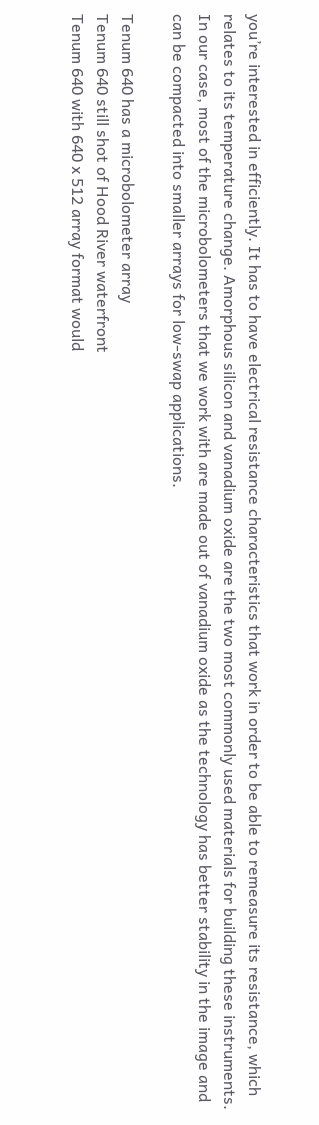you’re interested in efficiently. It has to have electrical resistance characteristics that work in order to be able to remeasure its resistance, which relates to its temperature change. Amorphous silicon and vanadium oxide are the two most commonly used materials for building these instruments. In our case, most of the microbolometers that we work with are made out of vanadium oxide as the technology has better stability in the image and can be compacted into smaller arrays for low-swap applications.

Tenum 640 has a microbolometer array
Tenum 640 still shot of Hood River waterfront
Tenum 640 with 640 x 512 array format would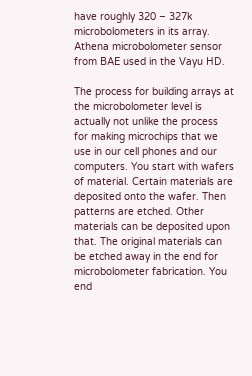have roughly 320 – 327k microbolometers in its array.
Athena microbolometer sensor from BAE used in the Vayu HD.

The process for building arrays at the microbolometer level is actually not unlike the process for making microchips that we use in our cell phones and our computers. You start with wafers of material. Certain materials are deposited onto the wafer. Then patterns are etched. Other materials can be deposited upon that. The original materials can be etched away in the end for microbolometer fabrication. You end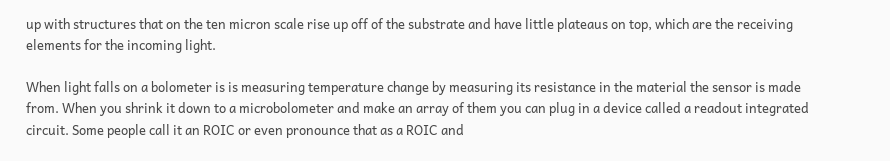up with structures that on the ten micron scale rise up off of the substrate and have little plateaus on top, which are the receiving elements for the incoming light.

When light falls on a bolometer is is measuring temperature change by measuring its resistance in the material the sensor is made from. When you shrink it down to a microbolometer and make an array of them you can plug in a device called a readout integrated circuit. Some people call it an ROIC or even pronounce that as a ROIC and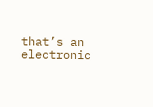that’s an electronic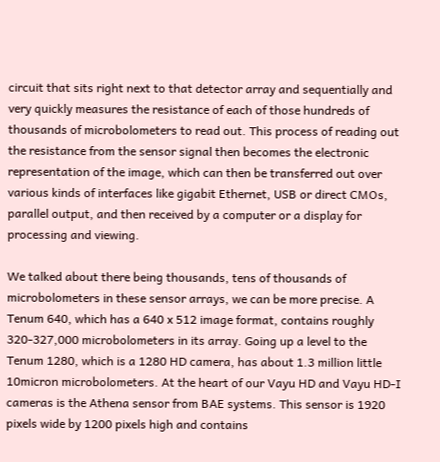circuit that sits right next to that detector array and sequentially and very quickly measures the resistance of each of those hundreds of thousands of microbolometers to read out. This process of reading out the resistance from the sensor signal then becomes the electronic representation of the image, which can then be transferred out over various kinds of interfaces like gigabit Ethernet, USB or direct CMOs, parallel output, and then received by a computer or a display for processing and viewing.

We talked about there being thousands, tens of thousands of microbolometers in these sensor arrays, we can be more precise. A Tenum 640, which has a 640 x 512 image format, contains roughly 320-327,000 microbolometers in its array. Going up a level to the Tenum 1280, which is a 1280 HD camera, has about 1.3 million little 10micron microbolometers. At the heart of our Vayu HD and Vayu HD-I cameras is the Athena sensor from BAE systems. This sensor is 1920 pixels wide by 1200 pixels high and contains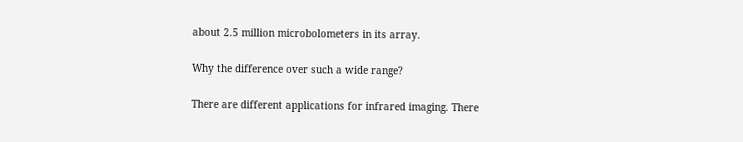about 2.5 million microbolometers in its array.

Why the difference over such a wide range?

There are different applications for infrared imaging. There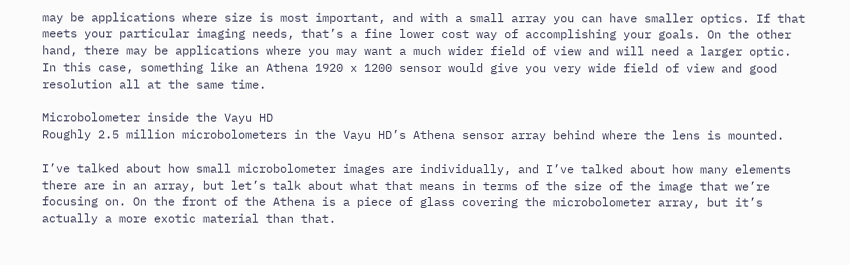may be applications where size is most important, and with a small array you can have smaller optics. If that meets your particular imaging needs, that’s a fine lower cost way of accomplishing your goals. On the other hand, there may be applications where you may want a much wider field of view and will need a larger optic. In this case, something like an Athena 1920 x 1200 sensor would give you very wide field of view and good resolution all at the same time.

Microbolometer inside the Vayu HD
Roughly 2.5 million microbolometers in the Vayu HD’s Athena sensor array behind where the lens is mounted.

I’ve talked about how small microbolometer images are individually, and I’ve talked about how many elements there are in an array, but let’s talk about what that means in terms of the size of the image that we’re focusing on. On the front of the Athena is a piece of glass covering the microbolometer array, but it’s actually a more exotic material than that.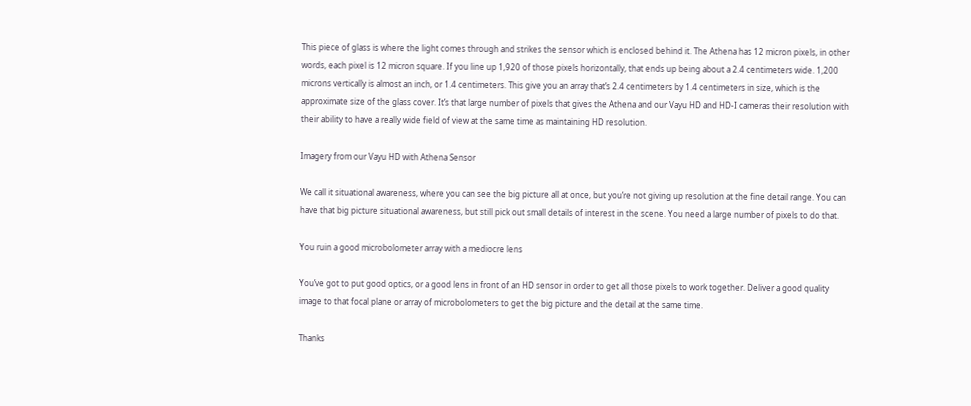This piece of glass is where the light comes through and strikes the sensor which is enclosed behind it. The Athena has 12 micron pixels, in other words, each pixel is 12 micron square. If you line up 1,920 of those pixels horizontally, that ends up being about a 2.4 centimeters wide. 1,200 microns vertically is almost an inch, or 1.4 centimeters. This give you an array that’s 2.4 centimeters by 1.4 centimeters in size, which is the approximate size of the glass cover. It’s that large number of pixels that gives the Athena and our Vayu HD and HD-I cameras their resolution with their ability to have a really wide field of view at the same time as maintaining HD resolution.

Imagery from our Vayu HD with Athena Sensor

We call it situational awareness, where you can see the big picture all at once, but you’re not giving up resolution at the fine detail range. You can have that big picture situational awareness, but still pick out small details of interest in the scene. You need a large number of pixels to do that.

You ruin a good microbolometer array with a mediocre lens

You’ve got to put good optics, or a good lens in front of an HD sensor in order to get all those pixels to work together. Deliver a good quality image to that focal plane or array of microbolometers to get the big picture and the detail at the same time.

Thanks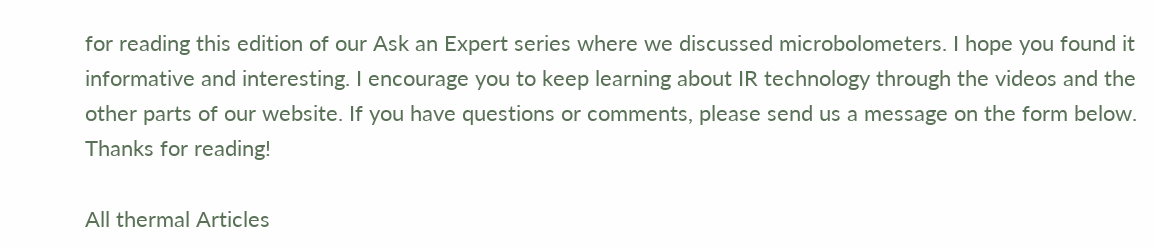for reading this edition of our Ask an Expert series where we discussed microbolometers. I hope you found it informative and interesting. I encourage you to keep learning about IR technology through the videos and the other parts of our website. If you have questions or comments, please send us a message on the form below. Thanks for reading!

All thermal Articles